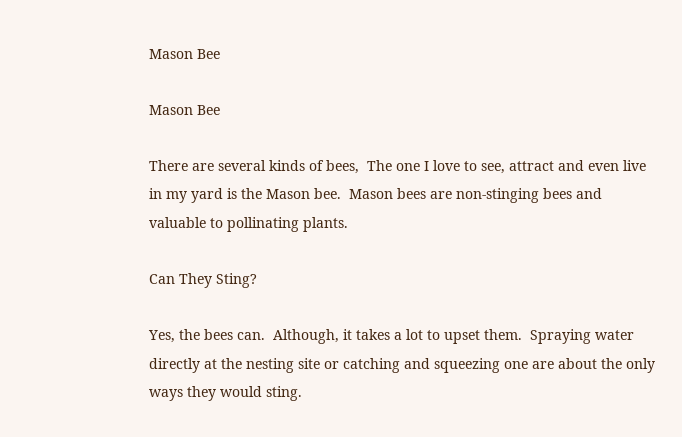Mason Bee

Mason Bee

There are several kinds of bees,  The one I love to see, attract and even live in my yard is the Mason bee.  Mason bees are non-stinging bees and valuable to pollinating plants.

Can They Sting?

Yes, the bees can.  Although, it takes a lot to upset them.  Spraying water directly at the nesting site or catching and squeezing one are about the only ways they would sting.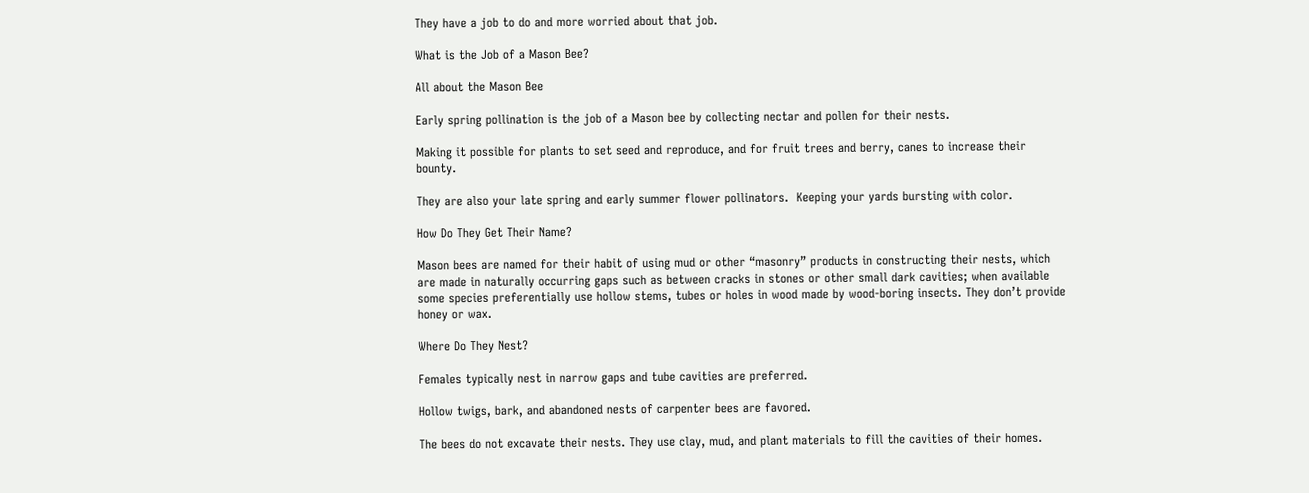They have a job to do and more worried about that job.

What is the Job of a Mason Bee?

All about the Mason Bee

Early spring pollination is the job of a Mason bee by collecting nectar and pollen for their nests.

Making it possible for plants to set seed and reproduce, and for fruit trees and berry, canes to increase their bounty.

They are also your late spring and early summer flower pollinators.  Keeping your yards bursting with color.

How Do They Get Their Name?

Mason bees are named for their habit of using mud or other “masonry” products in constructing their nests, which are made in naturally occurring gaps such as between cracks in stones or other small dark cavities; when available some species preferentially use hollow stems, tubes or holes in wood made by wood-boring insects. They don’t provide honey or wax.

Where Do They Nest?

Females typically nest in narrow gaps and tube cavities are preferred.

Hollow twigs, bark, and abandoned nests of carpenter bees are favored.

The bees do not excavate their nests. They use clay, mud, and plant materials to fill the cavities of their homes.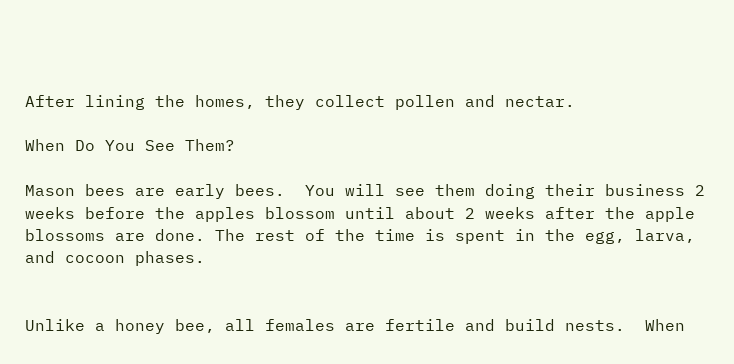After lining the homes, they collect pollen and nectar.

When Do You See Them?

Mason bees are early bees.  You will see them doing their business 2 weeks before the apples blossom until about 2 weeks after the apple blossoms are done. The rest of the time is spent in the egg, larva, and cocoon phases.


Unlike a honey bee, all females are fertile and build nests.  When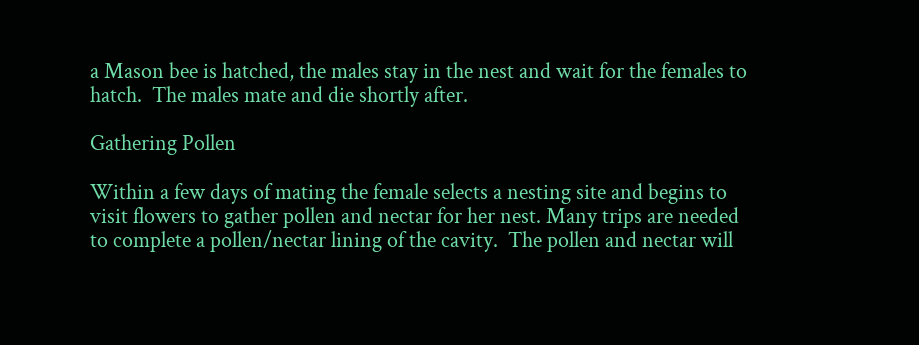a Mason bee is hatched, the males stay in the nest and wait for the females to hatch.  The males mate and die shortly after.

Gathering Pollen

Within a few days of mating the female selects a nesting site and begins to visit flowers to gather pollen and nectar for her nest. Many trips are needed to complete a pollen/nectar lining of the cavity.  The pollen and nectar will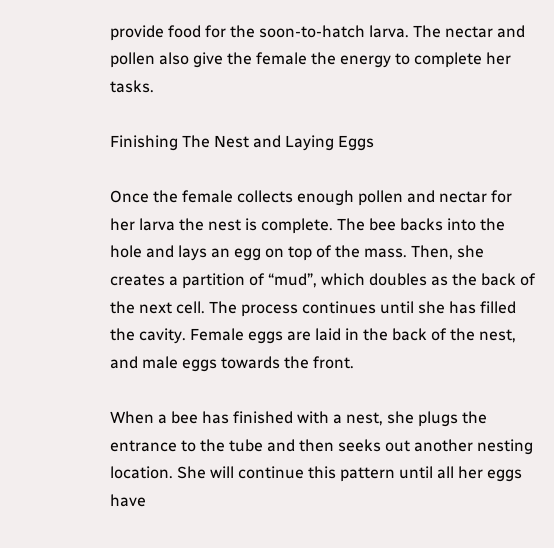provide food for the soon-to-hatch larva. The nectar and pollen also give the female the energy to complete her tasks.

Finishing The Nest and Laying Eggs

Once the female collects enough pollen and nectar for her larva the nest is complete. The bee backs into the hole and lays an egg on top of the mass. Then, she creates a partition of “mud”, which doubles as the back of the next cell. The process continues until she has filled the cavity. Female eggs are laid in the back of the nest, and male eggs towards the front.

When a bee has finished with a nest, she plugs the entrance to the tube and then seeks out another nesting location. She will continue this pattern until all her eggs have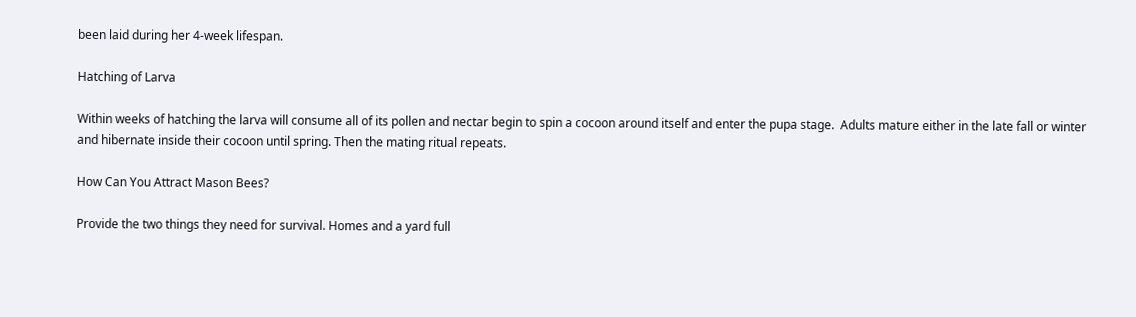been laid during her 4-week lifespan.

Hatching of Larva

Within weeks of hatching the larva will consume all of its pollen and nectar begin to spin a cocoon around itself and enter the pupa stage.  Adults mature either in the late fall or winter and hibernate inside their cocoon until spring. Then the mating ritual repeats.

How Can You Attract Mason Bees?

Provide the two things they need for survival. Homes and a yard full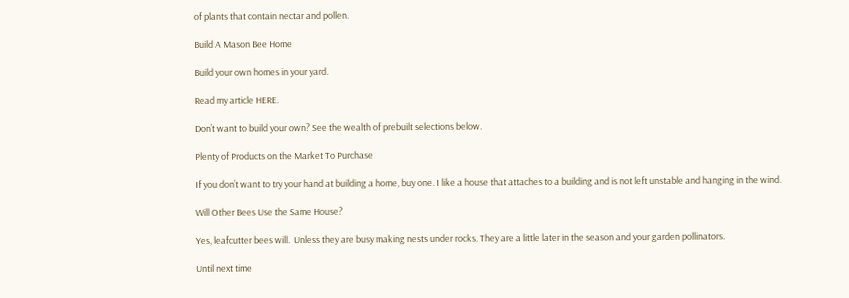of plants that contain nectar and pollen.

Build A Mason Bee Home

Build your own homes in your yard.

Read my article HERE.

Don’t want to build your own? See the wealth of prebuilt selections below.

Plenty of Products on the Market To Purchase

If you don’t want to try your hand at building a home, buy one. I like a house that attaches to a building and is not left unstable and hanging in the wind.

Will Other Bees Use the Same House?

Yes, leafcutter bees will.  Unless they are busy making nests under rocks. They are a little later in the season and your garden pollinators.

Until next time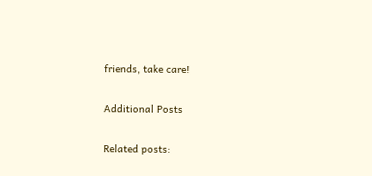friends, take care!

Additional Posts

Related posts: